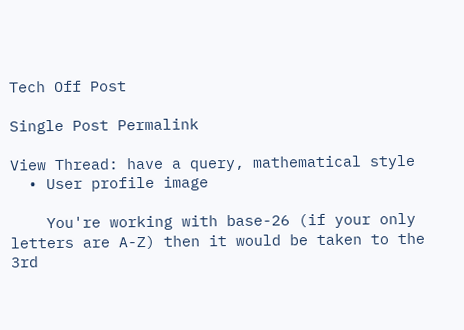Tech Off Post

Single Post Permalink

View Thread: have a query, mathematical style
  • User profile image

    You're working with base-26 (if your only letters are A-Z) then it would be taken to the 3rd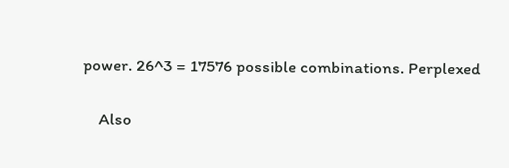power. 26^3 = 17576 possible combinations. Perplexed

    Also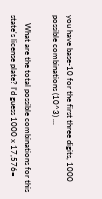you have base-10 for the first three digits, 1000 possible combinations (10^3) ...

    What are the total possible combinations for this state's license plate? I'd guess 1000 x 17,576=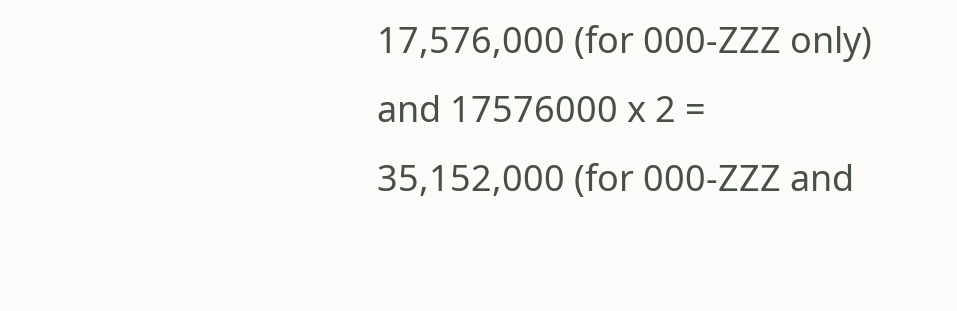17,576,000 (for 000-ZZZ only) and 17576000 x 2 = 35,152,000 (for 000-ZZZ and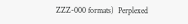ZZZ-000 formats)  Perplexed